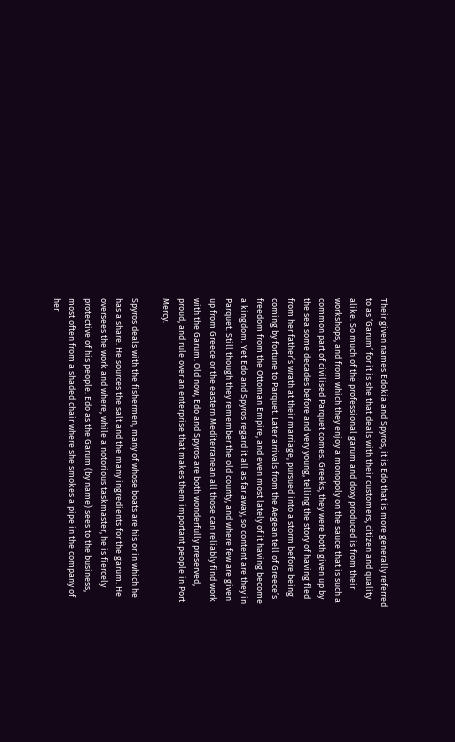Their given names Edokia and Spyros, it is Edo that is more generally referred to as ‘Garum’ for it is she that deals with their customers, citizen and quality alike. So much of the professional garum and doxy produced is from their workshops, and from which they enjoy a monopoly on the sauce that is such a common part of civilised Parquet comes. Greeks, they were both given up by the sea some decades before and very young, telling the story of having fled from her father’s wrath at their marriage, pursued into a storm before being coming by fortune to Parquet. Later arrivals from the Aegean tell of Greece’s freedom from the Ottoman Empire, and even most lately of it having become a kingdom. Yet Edo and Spyros regard it all as far away, so content are they in Parquet. Still though they remember the old county, and where few are given up from Greece or the eastern Mediterranean all those can reliably find work with the Garum. Old now, Edo and Spyros are both wonderfully preserved, proud, and rule over an enterprise that makes them important people in Port Mercy.

Spyros deals with the fishermen, many of whose boats are his or in which he has a share. He sources the salt and the many ingredients for the garum. He oversees the work and where, while a notorious taskmaster, he is fiercely protective of his people. Edo as the Garum (by name) sees to the business, most often from a shaded chair where she smokes a pipe in the company of her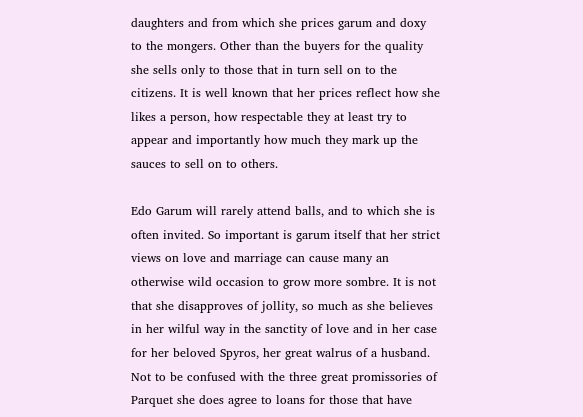daughters and from which she prices garum and doxy to the mongers. Other than the buyers for the quality she sells only to those that in turn sell on to the citizens. It is well known that her prices reflect how she likes a person, how respectable they at least try to appear and importantly how much they mark up the sauces to sell on to others.

Edo Garum will rarely attend balls, and to which she is often invited. So important is garum itself that her strict views on love and marriage can cause many an otherwise wild occasion to grow more sombre. It is not that she disapproves of jollity, so much as she believes in her wilful way in the sanctity of love and in her case for her beloved Spyros, her great walrus of a husband. Not to be confused with the three great promissories of Parquet she does agree to loans for those that have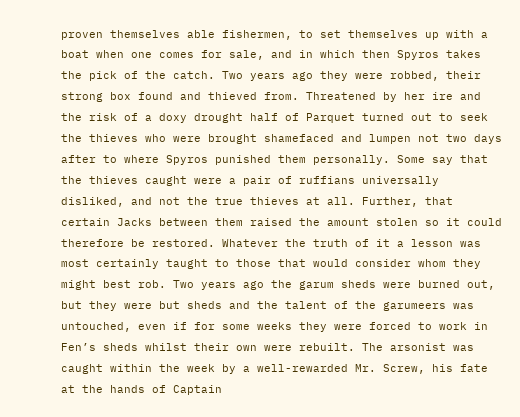proven themselves able fishermen, to set themselves up with a boat when one comes for sale, and in which then Spyros takes the pick of the catch. Two years ago they were robbed, their strong box found and thieved from. Threatened by her ire and the risk of a doxy drought half of Parquet turned out to seek the thieves who were brought shamefaced and lumpen not two days after to where Spyros punished them personally. Some say that the thieves caught were a pair of ruffians universally disliked, and not the true thieves at all. Further, that certain Jacks between them raised the amount stolen so it could therefore be restored. Whatever the truth of it a lesson was most certainly taught to those that would consider whom they might best rob. Two years ago the garum sheds were burned out, but they were but sheds and the talent of the garumeers was untouched, even if for some weeks they were forced to work in Fen’s sheds whilst their own were rebuilt. The arsonist was caught within the week by a well-rewarded Mr. Screw, his fate at the hands of Captain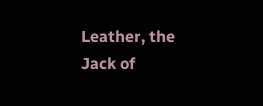Leather, the Jack of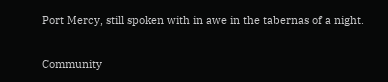Port Mercy, still spoken with in awe in the tabernas of a night.

Community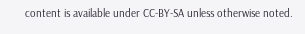content is available under CC-BY-SA unless otherwise noted.